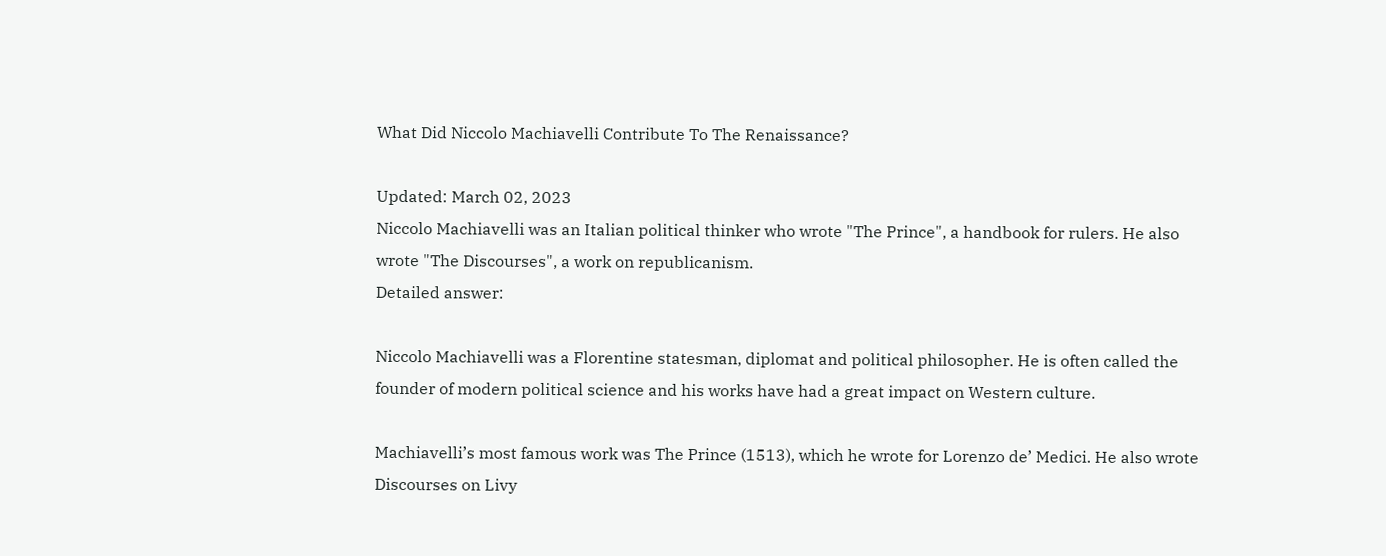What Did Niccolo Machiavelli Contribute To The Renaissance?

Updated: March 02, 2023
Niccolo Machiavelli was an Italian political thinker who wrote "The Prince", a handbook for rulers. He also wrote "The Discourses", a work on republicanism.
Detailed answer:

Niccolo Machiavelli was a Florentine statesman, diplomat and political philosopher. He is often called the founder of modern political science and his works have had a great impact on Western culture.

Machiavelli’s most famous work was The Prince (1513), which he wrote for Lorenzo de’ Medici. He also wrote Discourses on Livy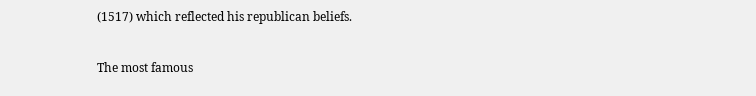(1517) which reflected his republican beliefs.

The most famous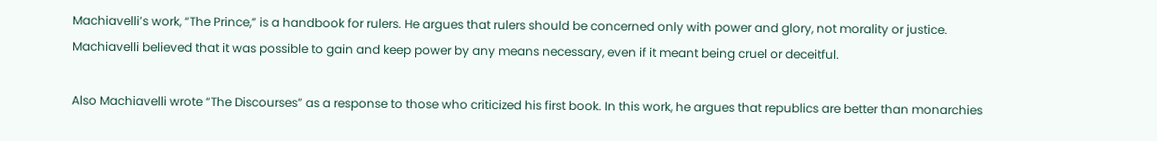Machiavelli’s work, “The Prince,” is a handbook for rulers. He argues that rulers should be concerned only with power and glory, not morality or justice. Machiavelli believed that it was possible to gain and keep power by any means necessary, even if it meant being cruel or deceitful.

Also Machiavelli wrote “The Discourses” as a response to those who criticized his first book. In this work, he argues that republics are better than monarchies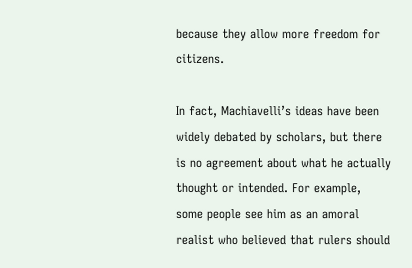because they allow more freedom for citizens.

In fact, Machiavelli’s ideas have been widely debated by scholars, but there is no agreement about what he actually thought or intended. For example, some people see him as an amoral realist who believed that rulers should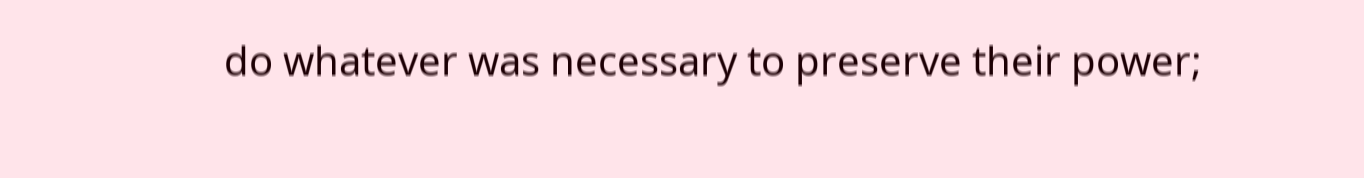do whatever was necessary to preserve their power;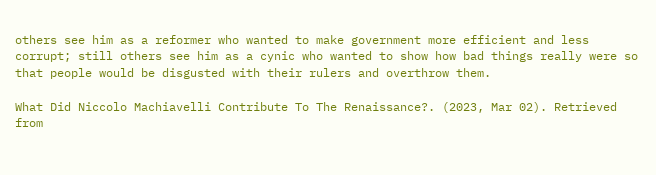others see him as a reformer who wanted to make government more efficient and less corrupt; still others see him as a cynic who wanted to show how bad things really were so that people would be disgusted with their rulers and overthrow them.

What Did Niccolo Machiavelli Contribute To The Renaissance?. (2023, Mar 02). Retrieved from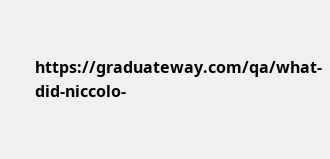https://graduateway.com/qa/what-did-niccolo-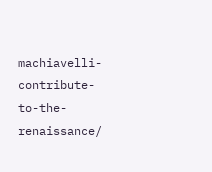machiavelli-contribute-to-the-renaissance/